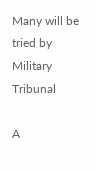Many will be tried by Military Tribunal

A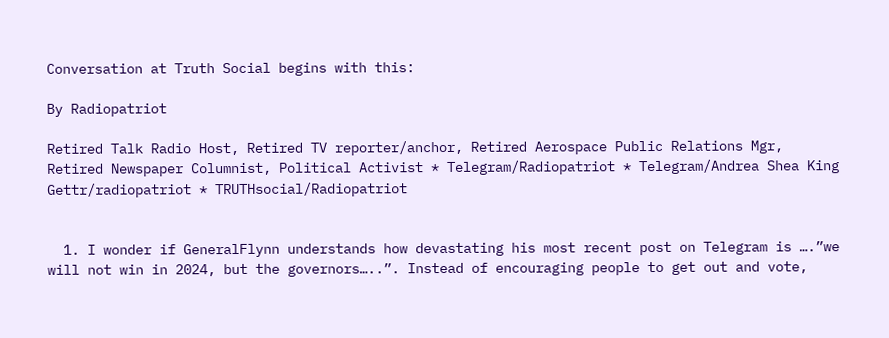Conversation at Truth Social begins with this:

By Radiopatriot

Retired Talk Radio Host, Retired TV reporter/anchor, Retired Aerospace Public Relations Mgr, Retired Newspaper Columnist, Political Activist * Telegram/Radiopatriot * Telegram/Andrea Shea King Gettr/radiopatriot * TRUTHsocial/Radiopatriot


  1. I wonder if GeneralFlynn understands how devastating his most recent post on Telegram is ….”we will not win in 2024, but the governors…..”. Instead of encouraging people to get out and vote,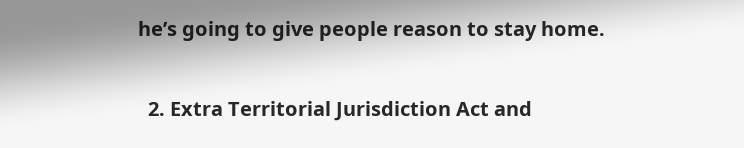he’s going to give people reason to stay home.

  2. Extra Territorial Jurisdiction Act and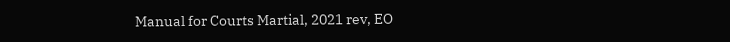Manual for Courts Martial, 2021 rev, EO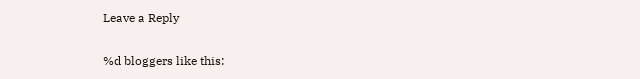Leave a Reply

%d bloggers like this: